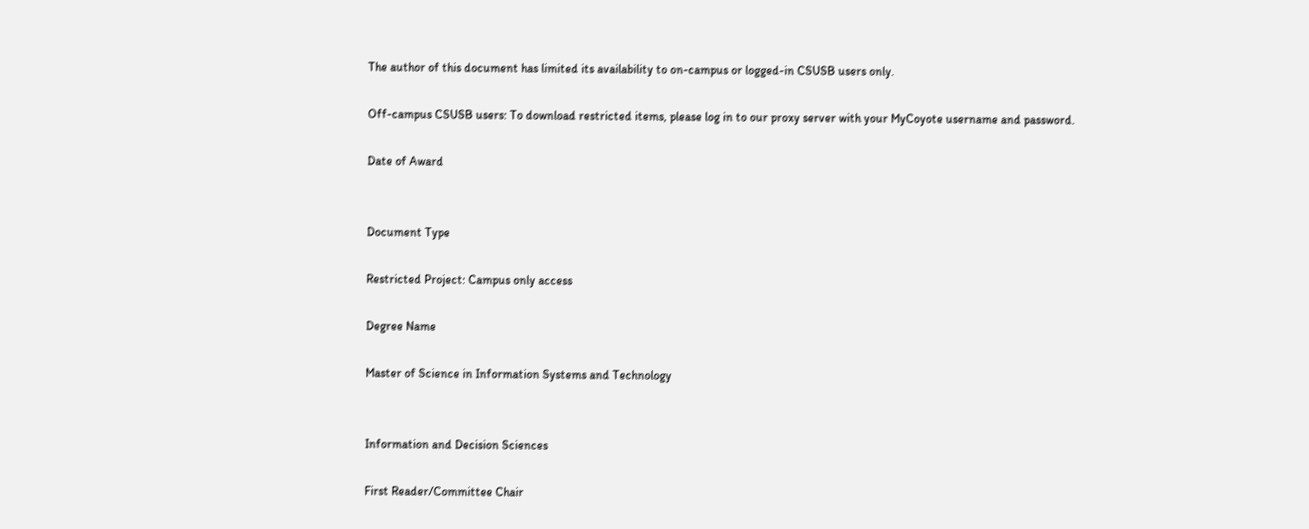The author of this document has limited its availability to on-campus or logged-in CSUSB users only.

Off-campus CSUSB users: To download restricted items, please log in to our proxy server with your MyCoyote username and password.

Date of Award


Document Type

Restricted Project: Campus only access

Degree Name

Master of Science in Information Systems and Technology


Information and Decision Sciences

First Reader/Committee Chair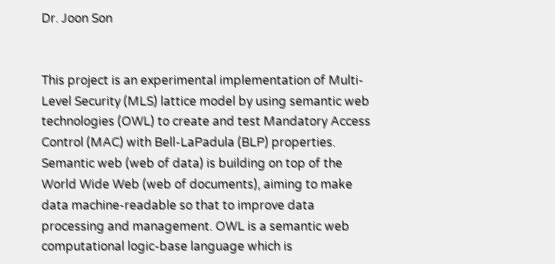Dr. Joon Son


This project is an experimental implementation of Multi-Level Security (MLS) lattice model by using semantic web technologies (OWL) to create and test Mandatory Access Control (MAC) with Bell-LaPadula (BLP) properties. Semantic web (web of data) is building on top of the World Wide Web (web of documents), aiming to make data machine-readable so that to improve data processing and management. OWL is a semantic web computational logic-base language which is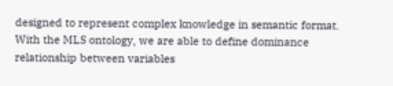designed to represent complex knowledge in semantic format. With the MLS ontology, we are able to define dominance relationship between variables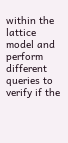within the lattice model and perform different queries to verify if the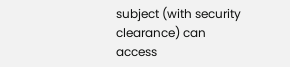subject (with security clearance) can access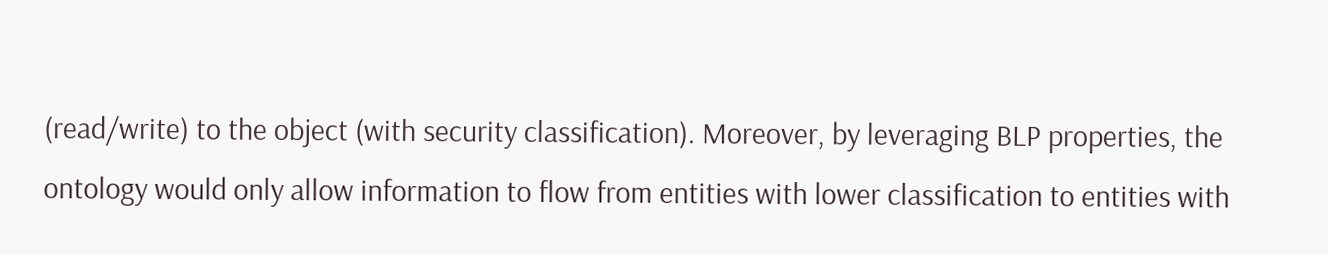(read/write) to the object (with security classification). Moreover, by leveraging BLP properties, the ontology would only allow information to flow from entities with lower classification to entities with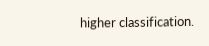higher classification.